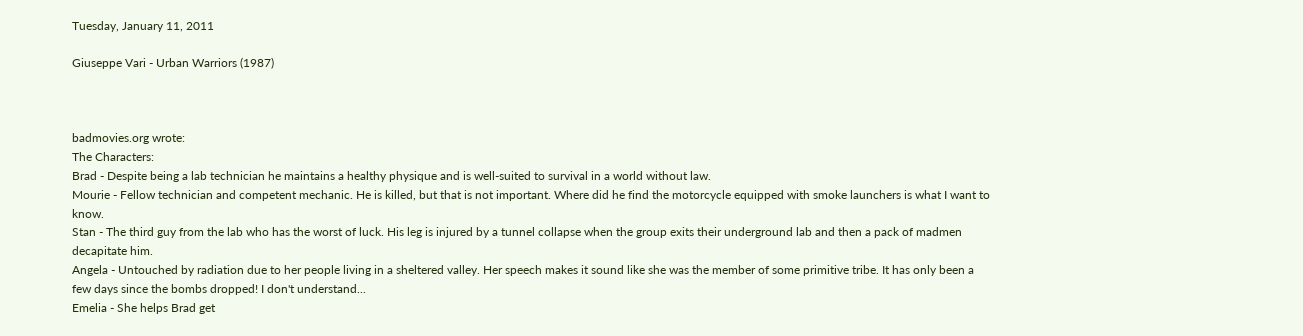Tuesday, January 11, 2011

Giuseppe Vari - Urban Warriors (1987)



badmovies.org wrote:
The Characters:
Brad - Despite being a lab technician he maintains a healthy physique and is well-suited to survival in a world without law.
Mourie - Fellow technician and competent mechanic. He is killed, but that is not important. Where did he find the motorcycle equipped with smoke launchers is what I want to know.
Stan - The third guy from the lab who has the worst of luck. His leg is injured by a tunnel collapse when the group exits their underground lab and then a pack of madmen decapitate him.
Angela - Untouched by radiation due to her people living in a sheltered valley. Her speech makes it sound like she was the member of some primitive tribe. It has only been a few days since the bombs dropped! I don't understand...
Emelia - She helps Brad get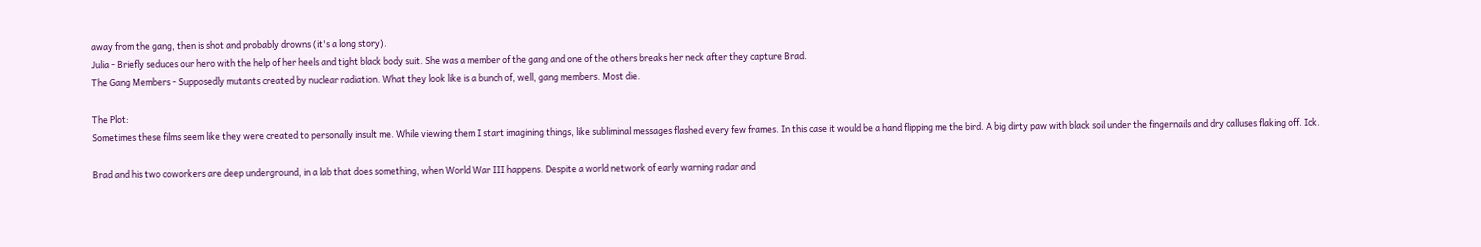away from the gang, then is shot and probably drowns (it's a long story).
Julia - Briefly seduces our hero with the help of her heels and tight black body suit. She was a member of the gang and one of the others breaks her neck after they capture Brad.
The Gang Members - Supposedly mutants created by nuclear radiation. What they look like is a bunch of, well, gang members. Most die.

The Plot:
Sometimes these films seem like they were created to personally insult me. While viewing them I start imagining things, like subliminal messages flashed every few frames. In this case it would be a hand flipping me the bird. A big dirty paw with black soil under the fingernails and dry calluses flaking off. Ick.

Brad and his two coworkers are deep underground, in a lab that does something, when World War III happens. Despite a world network of early warning radar and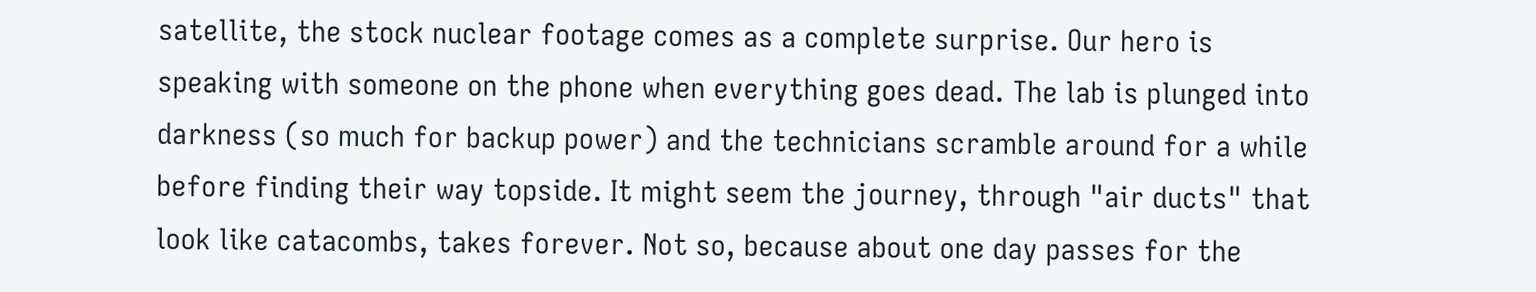satellite, the stock nuclear footage comes as a complete surprise. Our hero is speaking with someone on the phone when everything goes dead. The lab is plunged into darkness (so much for backup power) and the technicians scramble around for a while before finding their way topside. It might seem the journey, through "air ducts" that look like catacombs, takes forever. Not so, because about one day passes for the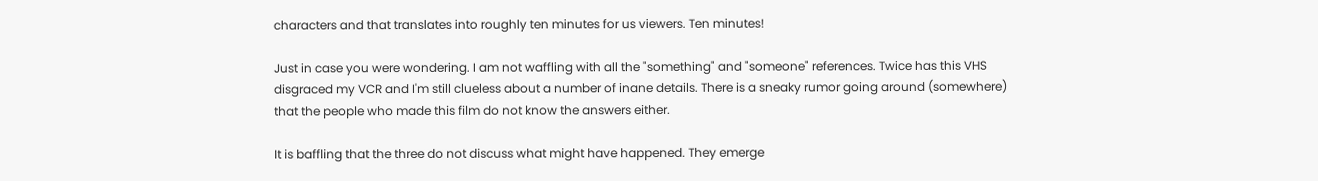characters and that translates into roughly ten minutes for us viewers. Ten minutes!

Just in case you were wondering. I am not waffling with all the "something" and "someone" references. Twice has this VHS disgraced my VCR and I'm still clueless about a number of inane details. There is a sneaky rumor going around (somewhere) that the people who made this film do not know the answers either.

It is baffling that the three do not discuss what might have happened. They emerge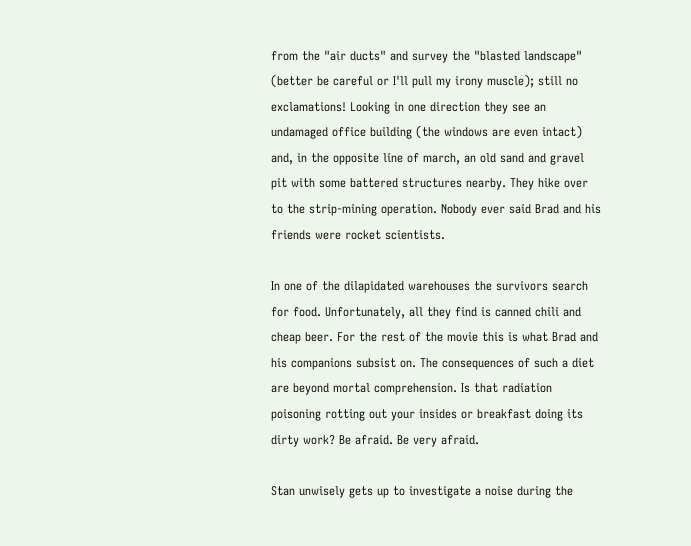from the "air ducts" and survey the "blasted landscape" (better be careful or I'll pull my irony muscle); still no exclamations! Looking in one direction they see an undamaged office building (the windows are even intact) and, in the opposite line of march, an old sand and gravel pit with some battered structures nearby. They hike over to the strip-mining operation. Nobody ever said Brad and his friends were rocket scientists.

In one of the dilapidated warehouses the survivors search for food. Unfortunately, all they find is canned chili and cheap beer. For the rest of the movie this is what Brad and his companions subsist on. The consequences of such a diet are beyond mortal comprehension. Is that radiation poisoning rotting out your insides or breakfast doing its dirty work? Be afraid. Be very afraid.

Stan unwisely gets up to investigate a noise during the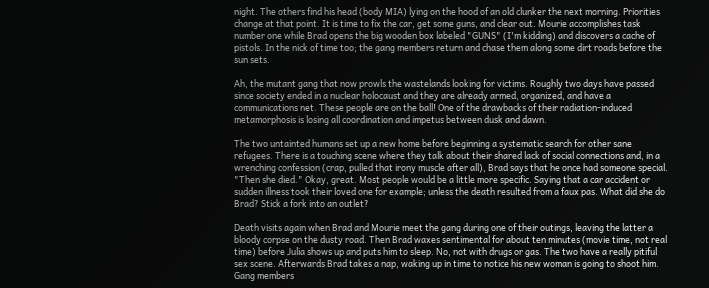night. The others find his head (body MIA) lying on the hood of an old clunker the next morning. Priorities change at that point. It is time to fix the car, get some guns, and clear out. Mourie accomplishes task number one while Brad opens the big wooden box labeled "GUNS" (I'm kidding) and discovers a cache of pistols. In the nick of time too; the gang members return and chase them along some dirt roads before the sun sets.

Ah, the mutant gang that now prowls the wastelands looking for victims. Roughly two days have passed since society ended in a nuclear holocaust and they are already armed, organized, and have a communications net. These people are on the ball! One of the drawbacks of their radiation-induced metamorphosis is losing all coordination and impetus between dusk and dawn.

The two untainted humans set up a new home before beginning a systematic search for other sane refugees. There is a touching scene where they talk about their shared lack of social connections and, in a wrenching confession (crap, pulled that irony muscle after all), Brad says that he once had someone special. "Then she died." Okay, great. Most people would be a little more specific. Saying that a car accident or sudden illness took their loved one for example; unless the death resulted from a faux pas. What did she do Brad? Stick a fork into an outlet?

Death visits again when Brad and Mourie meet the gang during one of their outings, leaving the latter a bloody corpse on the dusty road. Then Brad waxes sentimental for about ten minutes (movie time, not real time) before Julia shows up and puts him to sleep. No, not with drugs or gas. The two have a really pitiful sex scene. Afterwards Brad takes a nap, waking up in time to notice his new woman is going to shoot him. Gang members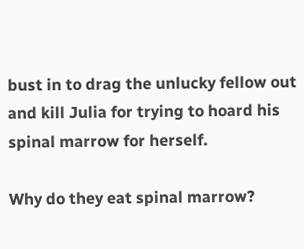bust in to drag the unlucky fellow out and kill Julia for trying to hoard his spinal marrow for herself.

Why do they eat spinal marrow?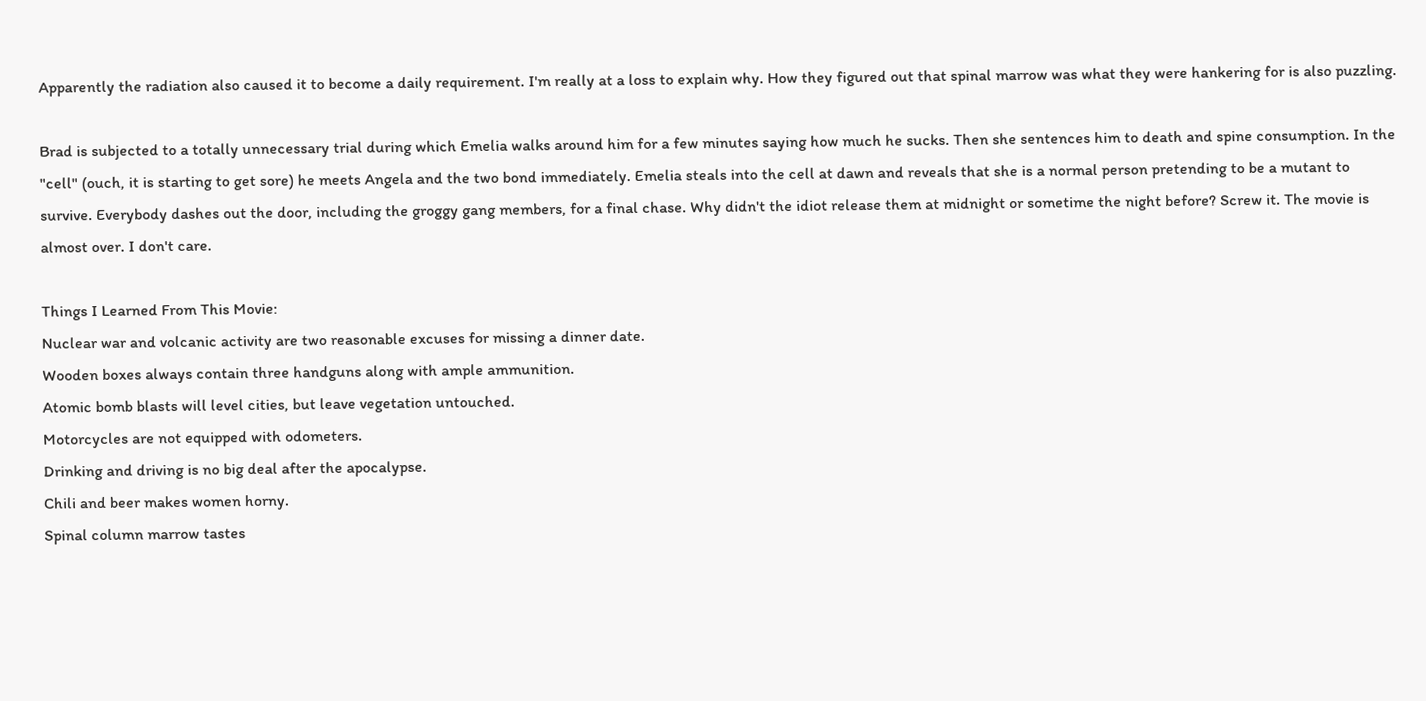Apparently the radiation also caused it to become a daily requirement. I'm really at a loss to explain why. How they figured out that spinal marrow was what they were hankering for is also puzzling.

Brad is subjected to a totally unnecessary trial during which Emelia walks around him for a few minutes saying how much he sucks. Then she sentences him to death and spine consumption. In the "cell" (ouch, it is starting to get sore) he meets Angela and the two bond immediately. Emelia steals into the cell at dawn and reveals that she is a normal person pretending to be a mutant to survive. Everybody dashes out the door, including the groggy gang members, for a final chase. Why didn't the idiot release them at midnight or sometime the night before? Screw it. The movie is almost over. I don't care.

Things I Learned From This Movie:
Nuclear war and volcanic activity are two reasonable excuses for missing a dinner date.
Wooden boxes always contain three handguns along with ample ammunition.
Atomic bomb blasts will level cities, but leave vegetation untouched.
Motorcycles are not equipped with odometers.
Drinking and driving is no big deal after the apocalypse.
Chili and beer makes women horny.
Spinal column marrow tastes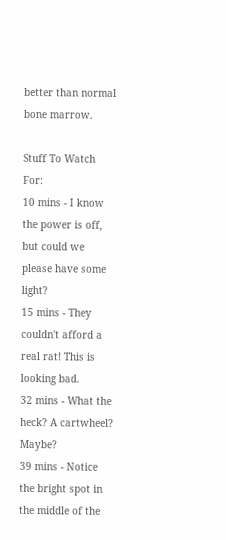better than normal bone marrow.

Stuff To Watch For:
10 mins - I know the power is off, but could we please have some light?
15 mins - They couldn't afford a real rat! This is looking bad.
32 mins - What the heck? A cartwheel? Maybe?
39 mins - Notice the bright spot in the middle of the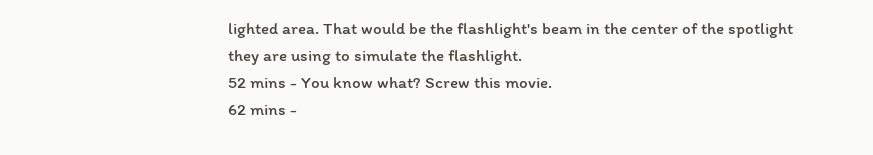lighted area. That would be the flashlight's beam in the center of the spotlight they are using to simulate the flashlight.
52 mins - You know what? Screw this movie.
62 mins -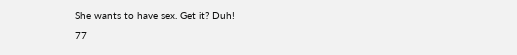She wants to have sex. Get it? Duh!
77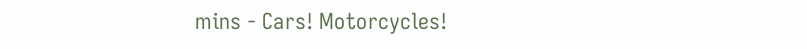mins - Cars! Motorcycles!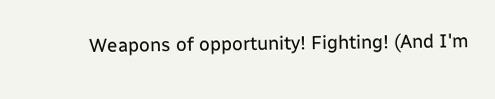Weapons of opportunity! Fighting! (And I'm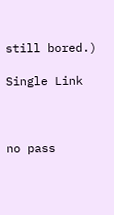still bored.)

Single Link



no pass